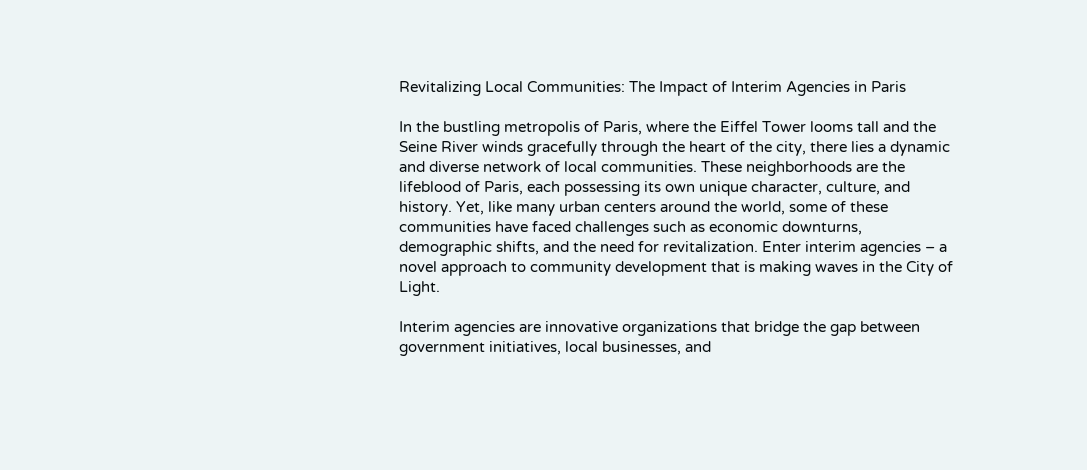Revitalizing Local Communities: The Impact of Interim Agencies in Paris

In the bustling metropolis of Paris, where the Eiffel Tower looms tall and the Seine River winds gracefully through the heart of the city, there lies a dynamic and diverse network of local communities. These neighborhoods are the lifeblood of Paris, each possessing its own unique character, culture, and history. Yet, like many urban centers around the world, some of these communities have faced challenges such as economic downturns, demographic shifts, and the need for revitalization. Enter interim agencies – a novel approach to community development that is making waves in the City of Light.

Interim agencies are innovative organizations that bridge the gap between government initiatives, local businesses, and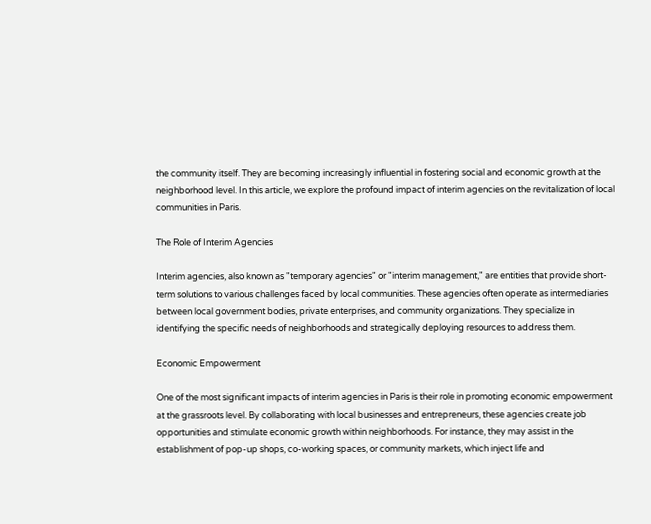the community itself. They are becoming increasingly influential in fostering social and economic growth at the neighborhood level. In this article, we explore the profound impact of interim agencies on the revitalization of local communities in Paris.

The Role of Interim Agencies

Interim agencies, also known as "temporary agencies" or "interim management," are entities that provide short-term solutions to various challenges faced by local communities. These agencies often operate as intermediaries between local government bodies, private enterprises, and community organizations. They specialize in identifying the specific needs of neighborhoods and strategically deploying resources to address them.

Economic Empowerment

One of the most significant impacts of interim agencies in Paris is their role in promoting economic empowerment at the grassroots level. By collaborating with local businesses and entrepreneurs, these agencies create job opportunities and stimulate economic growth within neighborhoods. For instance, they may assist in the establishment of pop-up shops, co-working spaces, or community markets, which inject life and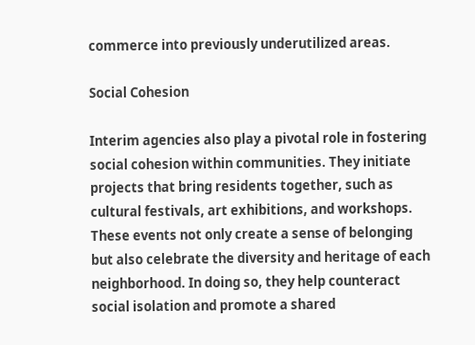commerce into previously underutilized areas.

Social Cohesion

Interim agencies also play a pivotal role in fostering social cohesion within communities. They initiate projects that bring residents together, such as cultural festivals, art exhibitions, and workshops. These events not only create a sense of belonging but also celebrate the diversity and heritage of each neighborhood. In doing so, they help counteract social isolation and promote a shared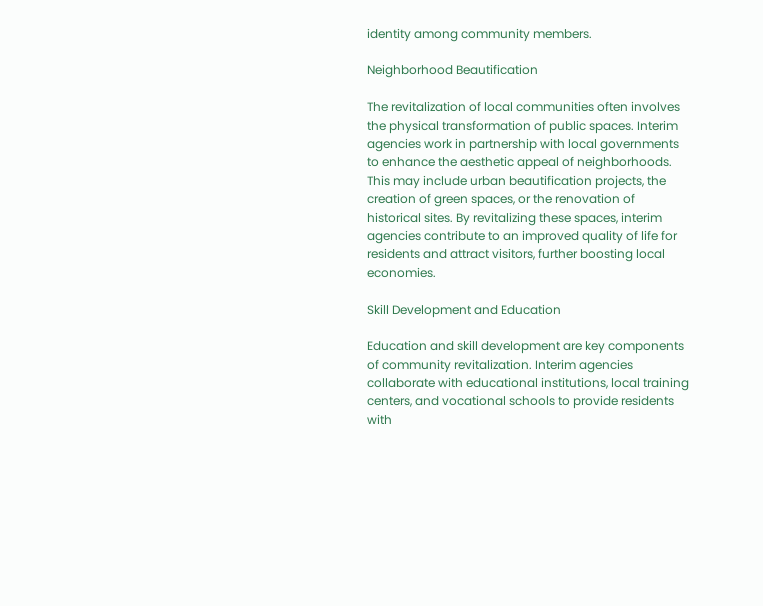identity among community members.

Neighborhood Beautification

The revitalization of local communities often involves the physical transformation of public spaces. Interim agencies work in partnership with local governments to enhance the aesthetic appeal of neighborhoods. This may include urban beautification projects, the creation of green spaces, or the renovation of historical sites. By revitalizing these spaces, interim agencies contribute to an improved quality of life for residents and attract visitors, further boosting local economies.

Skill Development and Education

Education and skill development are key components of community revitalization. Interim agencies collaborate with educational institutions, local training centers, and vocational schools to provide residents with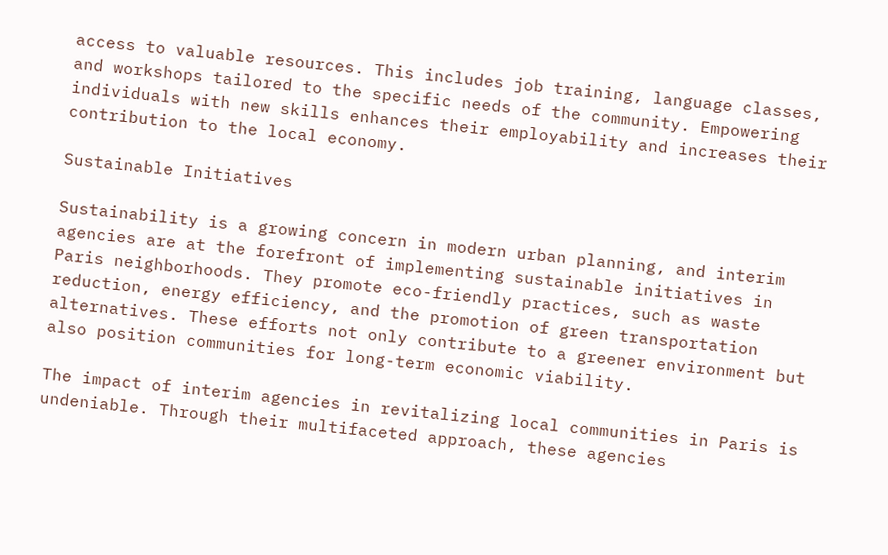access to valuable resources. This includes job training, language classes, and workshops tailored to the specific needs of the community. Empowering individuals with new skills enhances their employability and increases their contribution to the local economy.

Sustainable Initiatives

Sustainability is a growing concern in modern urban planning, and interim agencies are at the forefront of implementing sustainable initiatives in Paris neighborhoods. They promote eco-friendly practices, such as waste reduction, energy efficiency, and the promotion of green transportation alternatives. These efforts not only contribute to a greener environment but also position communities for long-term economic viability.

The impact of interim agencies in revitalizing local communities in Paris is undeniable. Through their multifaceted approach, these agencies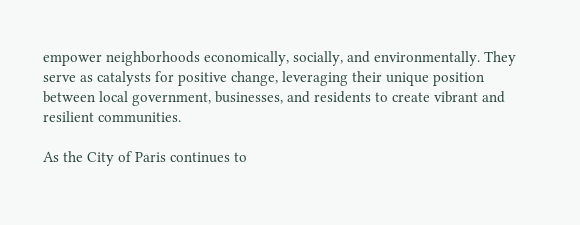empower neighborhoods economically, socially, and environmentally. They serve as catalysts for positive change, leveraging their unique position between local government, businesses, and residents to create vibrant and resilient communities.

As the City of Paris continues to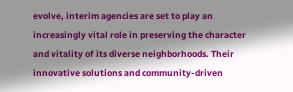evolve, interim agencies are set to play an increasingly vital role in preserving the character and vitality of its diverse neighborhoods. Their innovative solutions and community-driven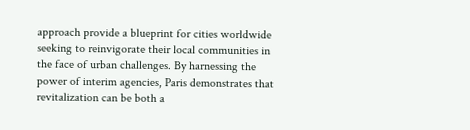approach provide a blueprint for cities worldwide seeking to reinvigorate their local communities in the face of urban challenges. By harnessing the power of interim agencies, Paris demonstrates that revitalization can be both a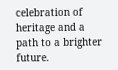celebration of heritage and a path to a brighter future.